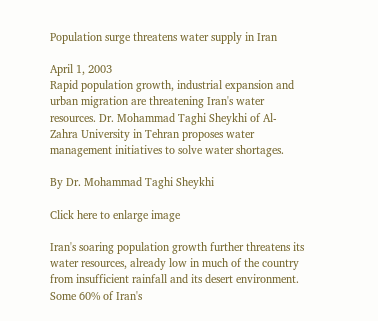Population surge threatens water supply in Iran

April 1, 2003
Rapid population growth, industrial expansion and urban migration are threatening Iran's water resources. Dr. Mohammad Taghi Sheykhi of Al-Zahra University in Tehran proposes water management initiatives to solve water shortages.

By Dr. Mohammad Taghi Sheykhi

Click here to enlarge image

Iran's soaring population growth further threatens its water resources, already low in much of the country from insufficient rainfall and its desert environment. Some 60% of Iran's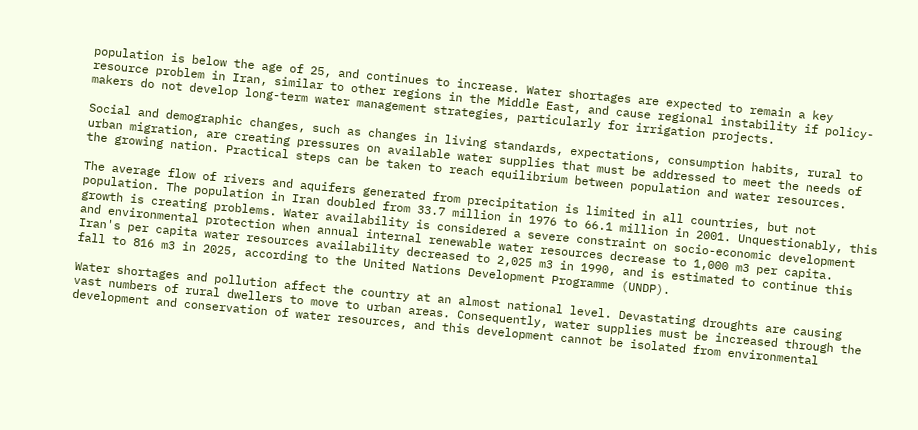population is below the age of 25, and continues to increase. Water shortages are expected to remain a key resource problem in Iran, similar to other regions in the Middle East, and cause regional instability if policy-makers do not develop long-term water management strategies, particularly for irrigation projects.

Social and demographic changes, such as changes in living standards, expectations, consumption habits, rural to urban migration, are creating pressures on available water supplies that must be addressed to meet the needs of the growing nation. Practical steps can be taken to reach equilibrium between population and water resources.

The average flow of rivers and aquifers generated from precipitation is limited in all countries, but not population. The population in Iran doubled from 33.7 million in 1976 to 66.1 million in 2001. Unquestionably, this growth is creating problems. Water availability is considered a severe constraint on socio-economic development and environmental protection when annual internal renewable water resources decrease to 1,000 m3 per capita. Iran's per capita water resources availability decreased to 2,025 m3 in 1990, and is estimated to continue this fall to 816 m3 in 2025, according to the United Nations Development Programme (UNDP).

Water shortages and pollution affect the country at an almost national level. Devastating droughts are causing vast numbers of rural dwellers to move to urban areas. Consequently, water supplies must be increased through the development and conservation of water resources, and this development cannot be isolated from environmental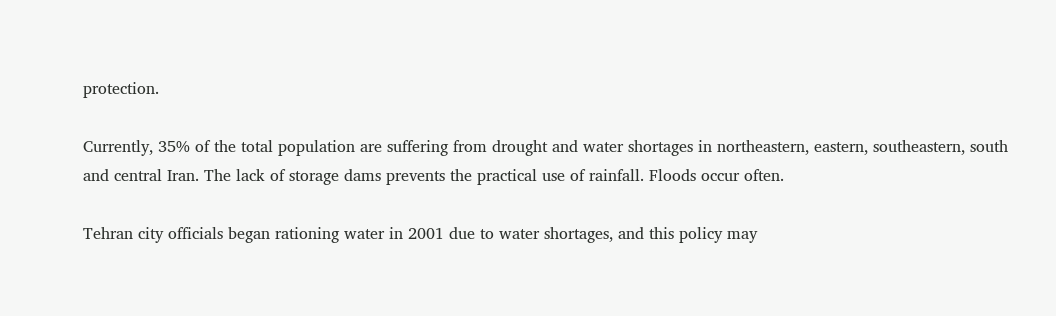protection.

Currently, 35% of the total population are suffering from drought and water shortages in northeastern, eastern, southeastern, south and central Iran. The lack of storage dams prevents the practical use of rainfall. Floods occur often.

Tehran city officials began rationing water in 2001 due to water shortages, and this policy may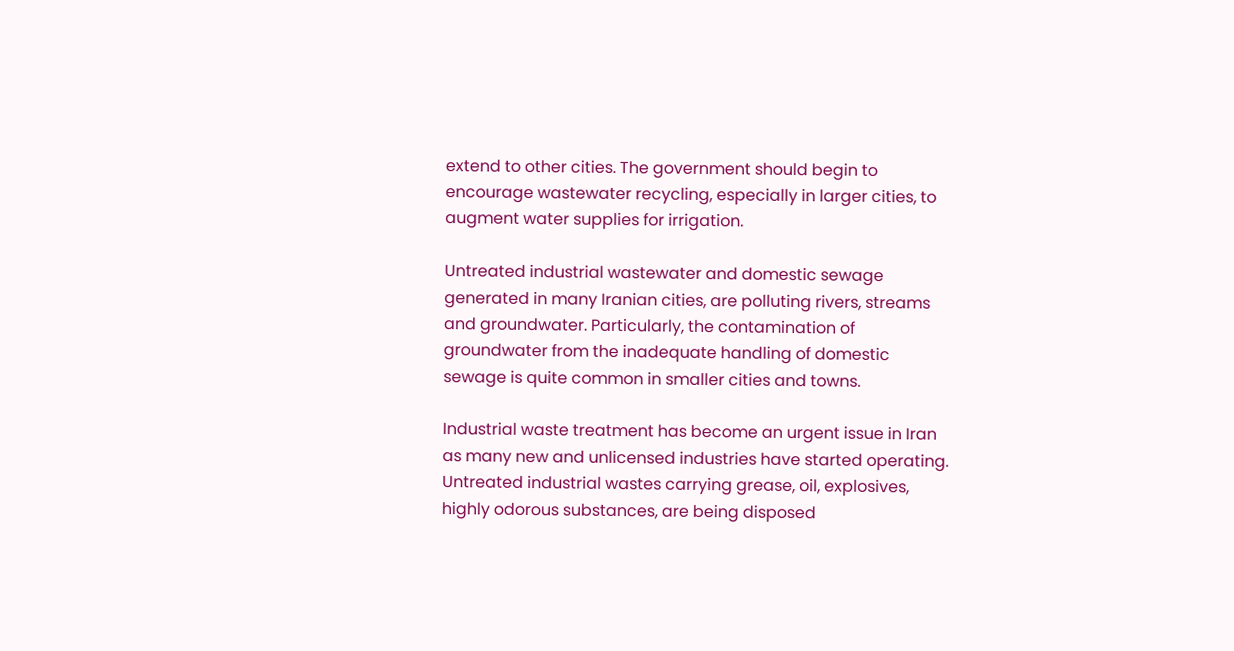extend to other cities. The government should begin to encourage wastewater recycling, especially in larger cities, to augment water supplies for irrigation.

Untreated industrial wastewater and domestic sewage generated in many Iranian cities, are polluting rivers, streams and groundwater. Particularly, the contamination of groundwater from the inadequate handling of domestic sewage is quite common in smaller cities and towns.

Industrial waste treatment has become an urgent issue in Iran as many new and unlicensed industries have started operating. Untreated industrial wastes carrying grease, oil, explosives, highly odorous substances, are being disposed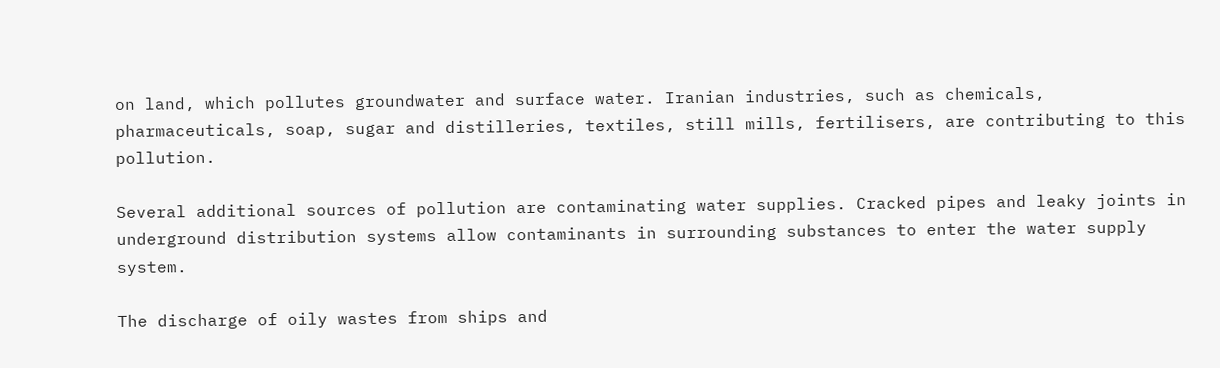on land, which pollutes groundwater and surface water. Iranian industries, such as chemicals, pharmaceuticals, soap, sugar and distilleries, textiles, still mills, fertilisers, are contributing to this pollution.

Several additional sources of pollution are contaminating water supplies. Cracked pipes and leaky joints in underground distribution systems allow contaminants in surrounding substances to enter the water supply system.

The discharge of oily wastes from ships and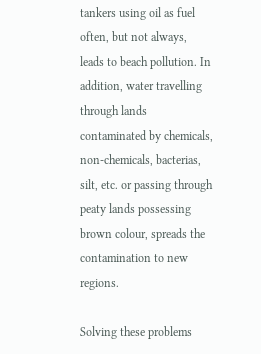tankers using oil as fuel often, but not always, leads to beach pollution. In addition, water travelling through lands contaminated by chemicals, non-chemicals, bacterias, silt, etc. or passing through peaty lands possessing brown colour, spreads the contamination to new regions.

Solving these problems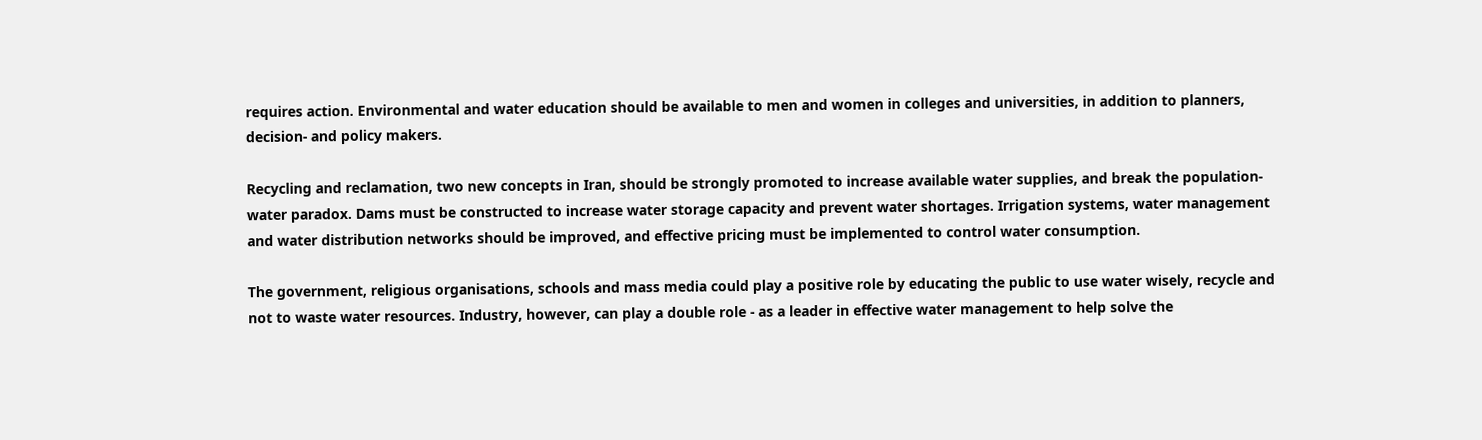requires action. Environmental and water education should be available to men and women in colleges and universities, in addition to planners, decision- and policy makers.

Recycling and reclamation, two new concepts in Iran, should be strongly promoted to increase available water supplies, and break the population-water paradox. Dams must be constructed to increase water storage capacity and prevent water shortages. Irrigation systems, water management and water distribution networks should be improved, and effective pricing must be implemented to control water consumption.

The government, religious organisations, schools and mass media could play a positive role by educating the public to use water wisely, recycle and not to waste water resources. Industry, however, can play a double role - as a leader in effective water management to help solve the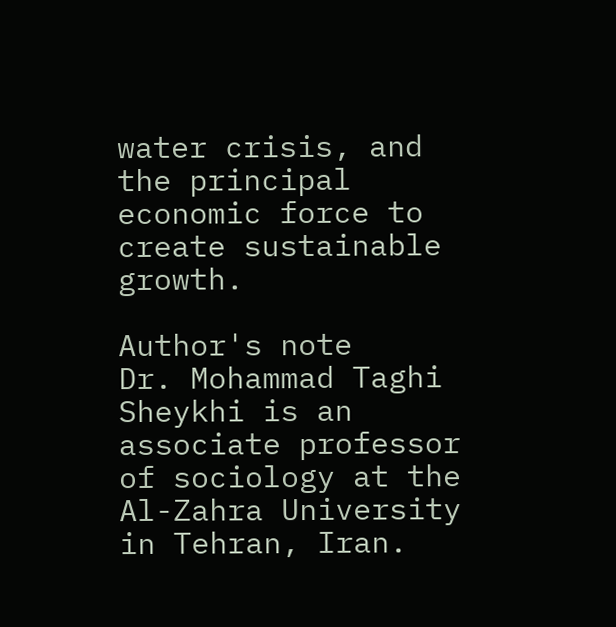water crisis, and the principal economic force to create sustainable growth.

Author's note
Dr. Mohammad Taghi Sheykhi is an associate professor of sociology at the Al-Zahra University in Tehran, Iran.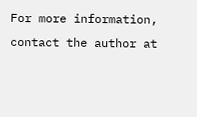For more information, contact the author at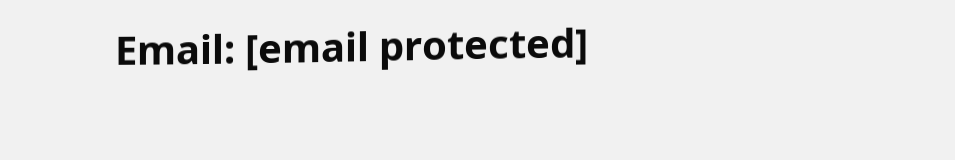Email: [email protected]